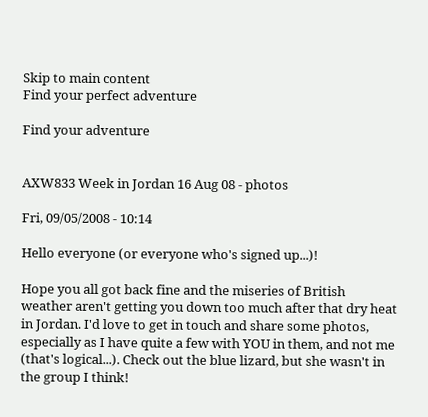Skip to main content
Find your perfect adventure

Find your adventure


AXW833 Week in Jordan 16 Aug 08 - photos

Fri, 09/05/2008 - 10:14

Hello everyone (or everyone who's signed up...)!

Hope you all got back fine and the miseries of British weather aren't getting you down too much after that dry heat in Jordan. I'd love to get in touch and share some photos, especially as I have quite a few with YOU in them, and not me (that's logical...). Check out the blue lizard, but she wasn't in the group I think!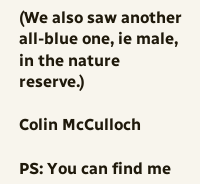(We also saw another all-blue one, ie male, in the nature reserve.)

Colin McCulloch

PS: You can find me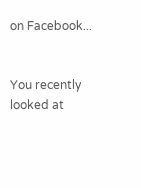on Facebook...


You recently looked at